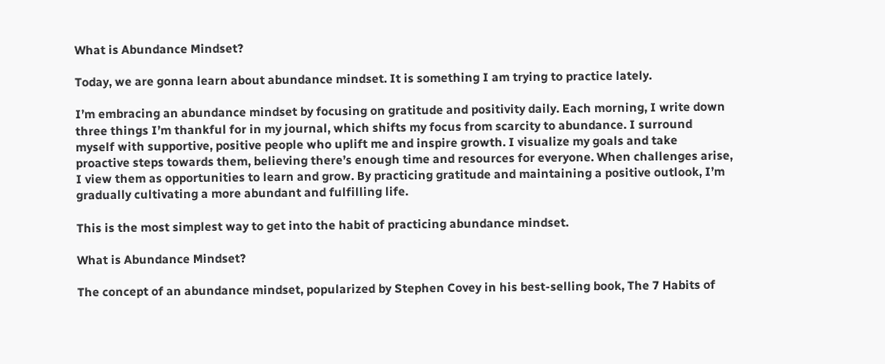What is Abundance Mindset?

Today, we are gonna learn about abundance mindset. It is something I am trying to practice lately.

I’m embracing an abundance mindset by focusing on gratitude and positivity daily. Each morning, I write down three things I’m thankful for in my journal, which shifts my focus from scarcity to abundance. I surround myself with supportive, positive people who uplift me and inspire growth. I visualize my goals and take proactive steps towards them, believing there’s enough time and resources for everyone. When challenges arise, I view them as opportunities to learn and grow. By practicing gratitude and maintaining a positive outlook, I’m gradually cultivating a more abundant and fulfilling life.

This is the most simplest way to get into the habit of practicing abundance mindset.

What is Abundance Mindset?

The concept of an abundance mindset, popularized by Stephen Covey in his best-selling book, The 7 Habits of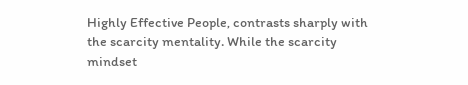Highly Effective People, contrasts sharply with the scarcity mentality. While the scarcity mindset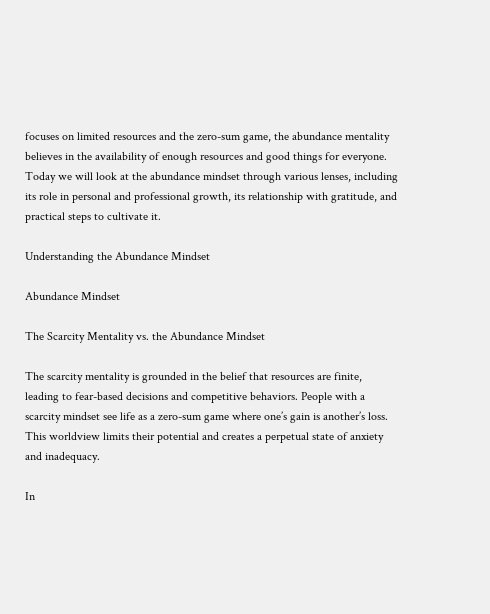focuses on limited resources and the zero-sum game, the abundance mentality believes in the availability of enough resources and good things for everyone. Today we will look at the abundance mindset through various lenses, including its role in personal and professional growth, its relationship with gratitude, and practical steps to cultivate it.

Understanding the Abundance Mindset

Abundance Mindset

The Scarcity Mentality vs. the Abundance Mindset

The scarcity mentality is grounded in the belief that resources are finite, leading to fear-based decisions and competitive behaviors. People with a scarcity mindset see life as a zero-sum game where one’s gain is another’s loss. This worldview limits their potential and creates a perpetual state of anxiety and inadequacy.

In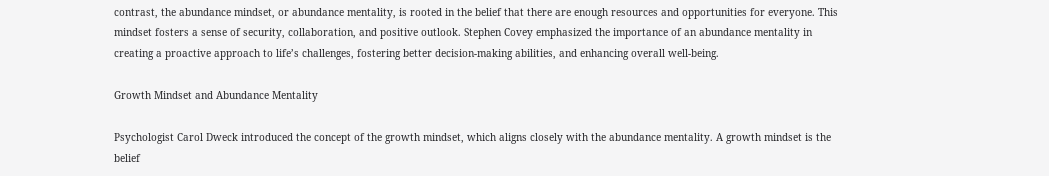contrast, the abundance mindset, or abundance mentality, is rooted in the belief that there are enough resources and opportunities for everyone. This mindset fosters a sense of security, collaboration, and positive outlook. Stephen Covey emphasized the importance of an abundance mentality in creating a proactive approach to life’s challenges, fostering better decision-making abilities, and enhancing overall well-being.

Growth Mindset and Abundance Mentality

Psychologist Carol Dweck introduced the concept of the growth mindset, which aligns closely with the abundance mentality. A growth mindset is the belief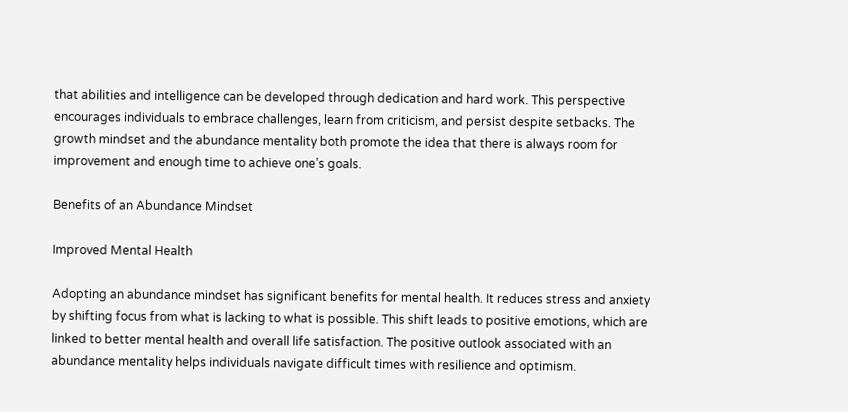that abilities and intelligence can be developed through dedication and hard work. This perspective encourages individuals to embrace challenges, learn from criticism, and persist despite setbacks. The growth mindset and the abundance mentality both promote the idea that there is always room for improvement and enough time to achieve one’s goals.

Benefits of an Abundance Mindset

Improved Mental Health

Adopting an abundance mindset has significant benefits for mental health. It reduces stress and anxiety by shifting focus from what is lacking to what is possible. This shift leads to positive emotions, which are linked to better mental health and overall life satisfaction. The positive outlook associated with an abundance mentality helps individuals navigate difficult times with resilience and optimism.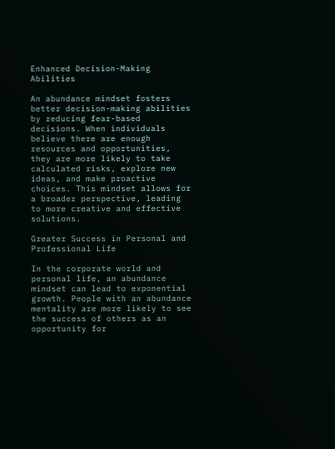Enhanced Decision-Making Abilities

An abundance mindset fosters better decision-making abilities by reducing fear-based decisions. When individuals believe there are enough resources and opportunities, they are more likely to take calculated risks, explore new ideas, and make proactive choices. This mindset allows for a broader perspective, leading to more creative and effective solutions.

Greater Success in Personal and Professional Life

In the corporate world and personal life, an abundance mindset can lead to exponential growth. People with an abundance mentality are more likely to see the success of others as an opportunity for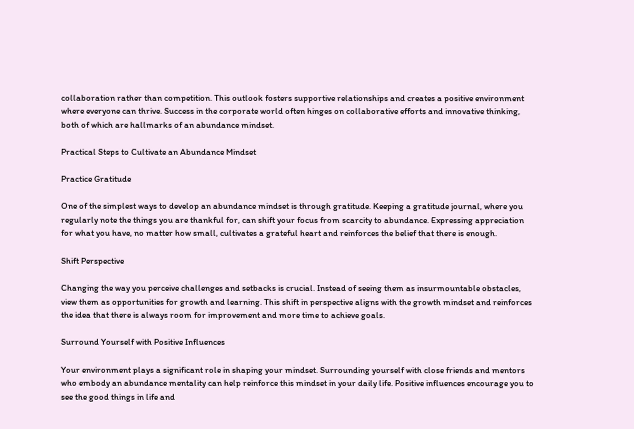collaboration rather than competition. This outlook fosters supportive relationships and creates a positive environment where everyone can thrive. Success in the corporate world often hinges on collaborative efforts and innovative thinking, both of which are hallmarks of an abundance mindset.

Practical Steps to Cultivate an Abundance Mindset

Practice Gratitude

One of the simplest ways to develop an abundance mindset is through gratitude. Keeping a gratitude journal, where you regularly note the things you are thankful for, can shift your focus from scarcity to abundance. Expressing appreciation for what you have, no matter how small, cultivates a grateful heart and reinforces the belief that there is enough.

Shift Perspective

Changing the way you perceive challenges and setbacks is crucial. Instead of seeing them as insurmountable obstacles, view them as opportunities for growth and learning. This shift in perspective aligns with the growth mindset and reinforces the idea that there is always room for improvement and more time to achieve goals.

Surround Yourself with Positive Influences

Your environment plays a significant role in shaping your mindset. Surrounding yourself with close friends and mentors who embody an abundance mentality can help reinforce this mindset in your daily life. Positive influences encourage you to see the good things in life and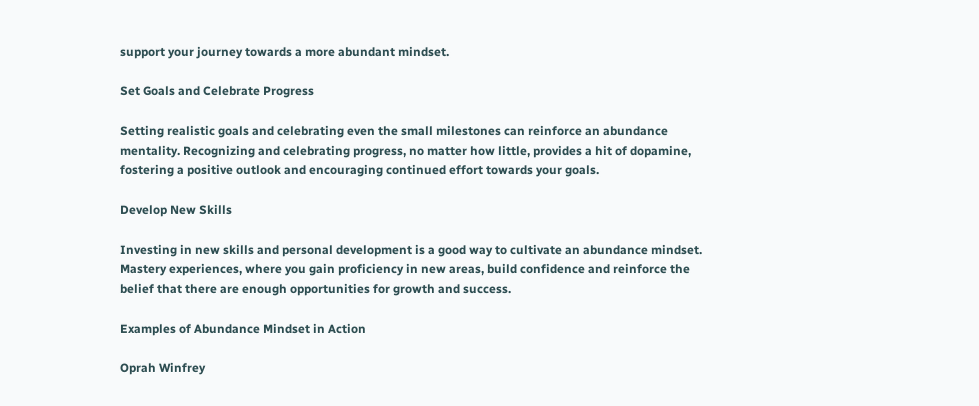support your journey towards a more abundant mindset.

Set Goals and Celebrate Progress

Setting realistic goals and celebrating even the small milestones can reinforce an abundance mentality. Recognizing and celebrating progress, no matter how little, provides a hit of dopamine, fostering a positive outlook and encouraging continued effort towards your goals.

Develop New Skills

Investing in new skills and personal development is a good way to cultivate an abundance mindset. Mastery experiences, where you gain proficiency in new areas, build confidence and reinforce the belief that there are enough opportunities for growth and success.

Examples of Abundance Mindset in Action

Oprah Winfrey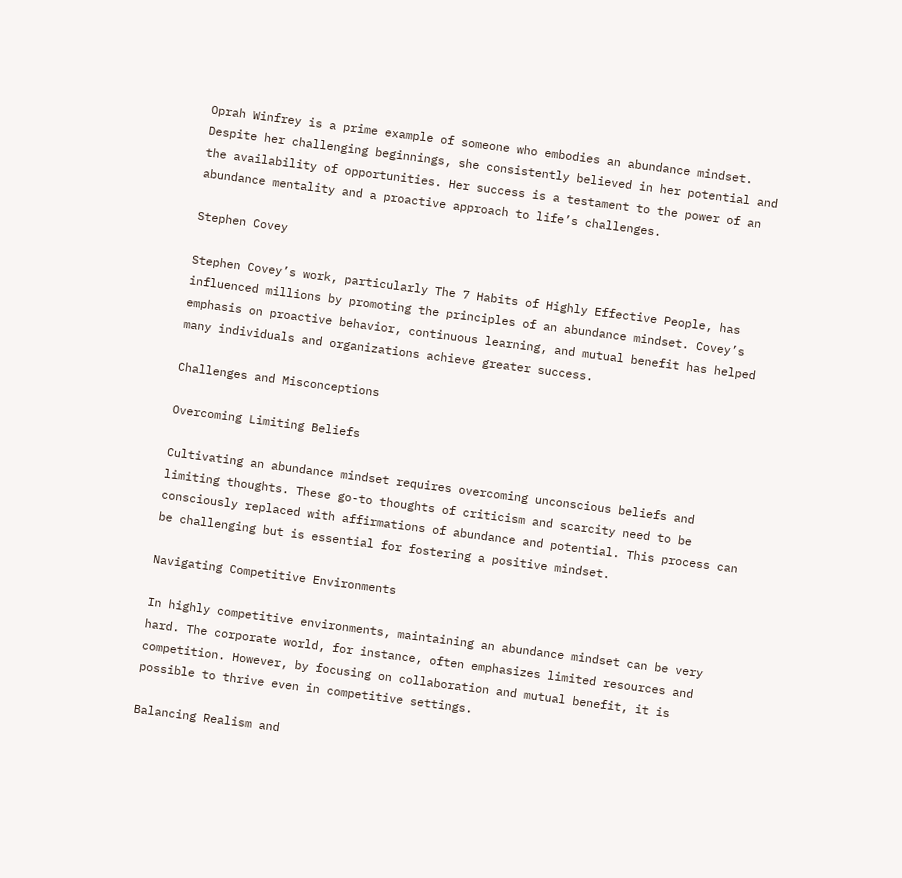Oprah Winfrey is a prime example of someone who embodies an abundance mindset. Despite her challenging beginnings, she consistently believed in her potential and the availability of opportunities. Her success is a testament to the power of an abundance mentality and a proactive approach to life’s challenges.

Stephen Covey

Stephen Covey’s work, particularly The 7 Habits of Highly Effective People, has influenced millions by promoting the principles of an abundance mindset. Covey’s emphasis on proactive behavior, continuous learning, and mutual benefit has helped many individuals and organizations achieve greater success.

Challenges and Misconceptions

Overcoming Limiting Beliefs

Cultivating an abundance mindset requires overcoming unconscious beliefs and limiting thoughts. These go-to thoughts of criticism and scarcity need to be consciously replaced with affirmations of abundance and potential. This process can be challenging but is essential for fostering a positive mindset.

Navigating Competitive Environments

In highly competitive environments, maintaining an abundance mindset can be very hard. The corporate world, for instance, often emphasizes limited resources and competition. However, by focusing on collaboration and mutual benefit, it is possible to thrive even in competitive settings.

Balancing Realism and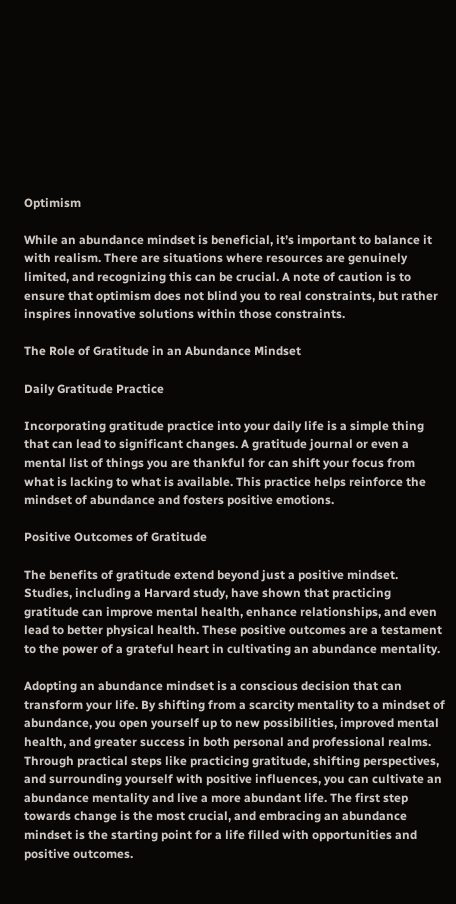Optimism

While an abundance mindset is beneficial, it’s important to balance it with realism. There are situations where resources are genuinely limited, and recognizing this can be crucial. A note of caution is to ensure that optimism does not blind you to real constraints, but rather inspires innovative solutions within those constraints.

The Role of Gratitude in an Abundance Mindset

Daily Gratitude Practice

Incorporating gratitude practice into your daily life is a simple thing that can lead to significant changes. A gratitude journal or even a mental list of things you are thankful for can shift your focus from what is lacking to what is available. This practice helps reinforce the mindset of abundance and fosters positive emotions.

Positive Outcomes of Gratitude

The benefits of gratitude extend beyond just a positive mindset. Studies, including a Harvard study, have shown that practicing gratitude can improve mental health, enhance relationships, and even lead to better physical health. These positive outcomes are a testament to the power of a grateful heart in cultivating an abundance mentality.

Adopting an abundance mindset is a conscious decision that can transform your life. By shifting from a scarcity mentality to a mindset of abundance, you open yourself up to new possibilities, improved mental health, and greater success in both personal and professional realms. Through practical steps like practicing gratitude, shifting perspectives, and surrounding yourself with positive influences, you can cultivate an abundance mentality and live a more abundant life. The first step towards change is the most crucial, and embracing an abundance mindset is the starting point for a life filled with opportunities and positive outcomes.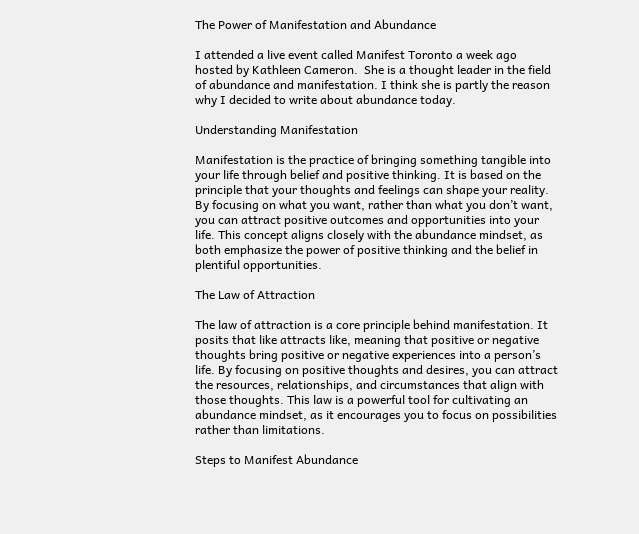The Power of Manifestation and Abundance

I attended a live event called Manifest Toronto a week ago  hosted by Kathleen Cameron.  She is a thought leader in the field of abundance and manifestation. I think she is partly the reason why I decided to write about abundance today.

Understanding Manifestation

Manifestation is the practice of bringing something tangible into your life through belief and positive thinking. It is based on the principle that your thoughts and feelings can shape your reality. By focusing on what you want, rather than what you don’t want, you can attract positive outcomes and opportunities into your life. This concept aligns closely with the abundance mindset, as both emphasize the power of positive thinking and the belief in plentiful opportunities.

The Law of Attraction

The law of attraction is a core principle behind manifestation. It posits that like attracts like, meaning that positive or negative thoughts bring positive or negative experiences into a person’s life. By focusing on positive thoughts and desires, you can attract the resources, relationships, and circumstances that align with those thoughts. This law is a powerful tool for cultivating an abundance mindset, as it encourages you to focus on possibilities rather than limitations.

Steps to Manifest Abundance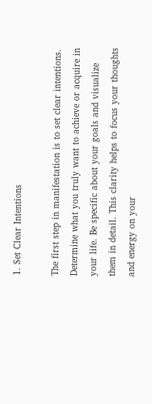1. Set Clear Intentions

The first step in manifestation is to set clear intentions. Determine what you truly want to achieve or acquire in your life. Be specific about your goals and visualize them in detail. This clarity helps to focus your thoughts and energy on your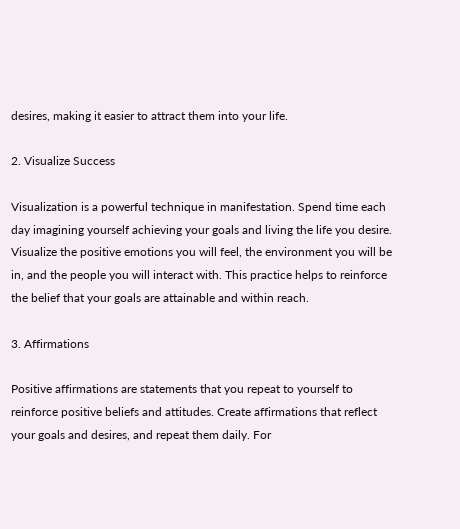desires, making it easier to attract them into your life.

2. Visualize Success

Visualization is a powerful technique in manifestation. Spend time each day imagining yourself achieving your goals and living the life you desire. Visualize the positive emotions you will feel, the environment you will be in, and the people you will interact with. This practice helps to reinforce the belief that your goals are attainable and within reach.

3. Affirmations

Positive affirmations are statements that you repeat to yourself to reinforce positive beliefs and attitudes. Create affirmations that reflect your goals and desires, and repeat them daily. For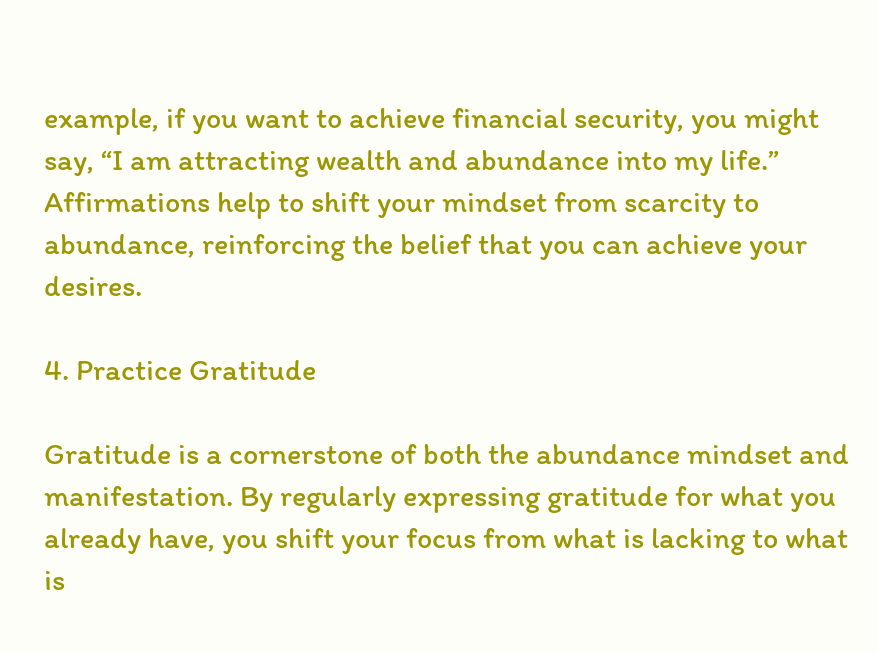example, if you want to achieve financial security, you might say, “I am attracting wealth and abundance into my life.” Affirmations help to shift your mindset from scarcity to abundance, reinforcing the belief that you can achieve your desires.

4. Practice Gratitude

Gratitude is a cornerstone of both the abundance mindset and manifestation. By regularly expressing gratitude for what you already have, you shift your focus from what is lacking to what is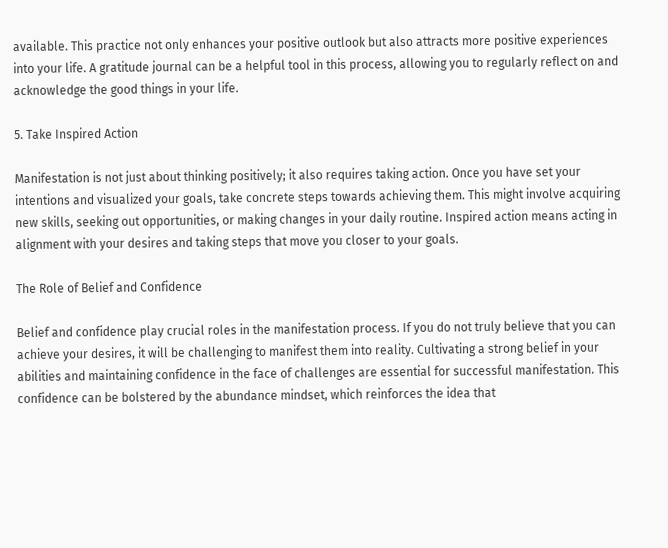available. This practice not only enhances your positive outlook but also attracts more positive experiences into your life. A gratitude journal can be a helpful tool in this process, allowing you to regularly reflect on and acknowledge the good things in your life.

5. Take Inspired Action

Manifestation is not just about thinking positively; it also requires taking action. Once you have set your intentions and visualized your goals, take concrete steps towards achieving them. This might involve acquiring new skills, seeking out opportunities, or making changes in your daily routine. Inspired action means acting in alignment with your desires and taking steps that move you closer to your goals.

The Role of Belief and Confidence

Belief and confidence play crucial roles in the manifestation process. If you do not truly believe that you can achieve your desires, it will be challenging to manifest them into reality. Cultivating a strong belief in your abilities and maintaining confidence in the face of challenges are essential for successful manifestation. This confidence can be bolstered by the abundance mindset, which reinforces the idea that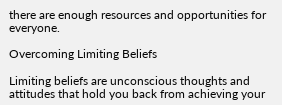there are enough resources and opportunities for everyone.

Overcoming Limiting Beliefs

Limiting beliefs are unconscious thoughts and attitudes that hold you back from achieving your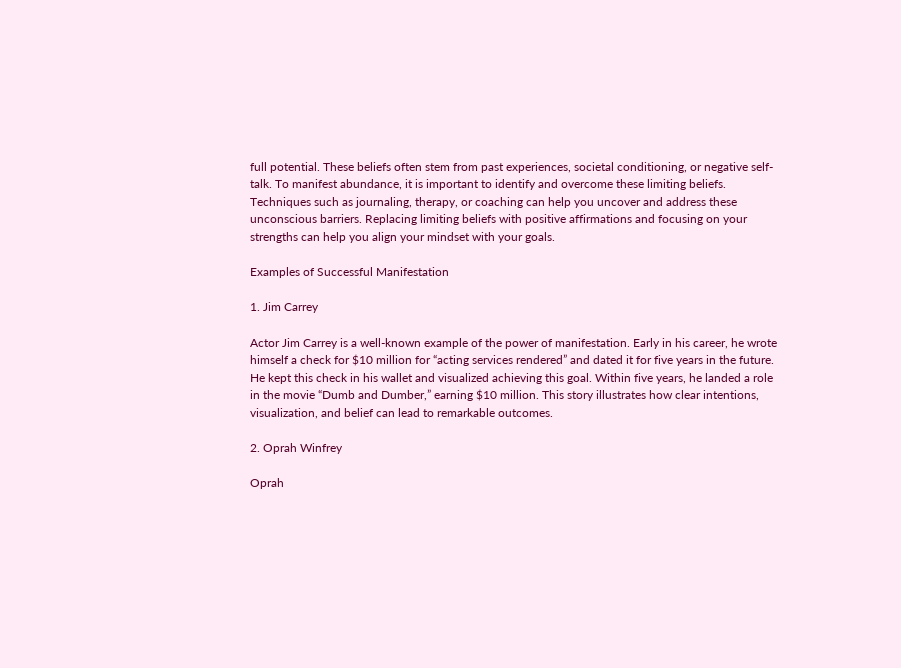full potential. These beliefs often stem from past experiences, societal conditioning, or negative self-talk. To manifest abundance, it is important to identify and overcome these limiting beliefs. Techniques such as journaling, therapy, or coaching can help you uncover and address these unconscious barriers. Replacing limiting beliefs with positive affirmations and focusing on your strengths can help you align your mindset with your goals.

Examples of Successful Manifestation

1. Jim Carrey

Actor Jim Carrey is a well-known example of the power of manifestation. Early in his career, he wrote himself a check for $10 million for “acting services rendered” and dated it for five years in the future. He kept this check in his wallet and visualized achieving this goal. Within five years, he landed a role in the movie “Dumb and Dumber,” earning $10 million. This story illustrates how clear intentions, visualization, and belief can lead to remarkable outcomes.

2. Oprah Winfrey

Oprah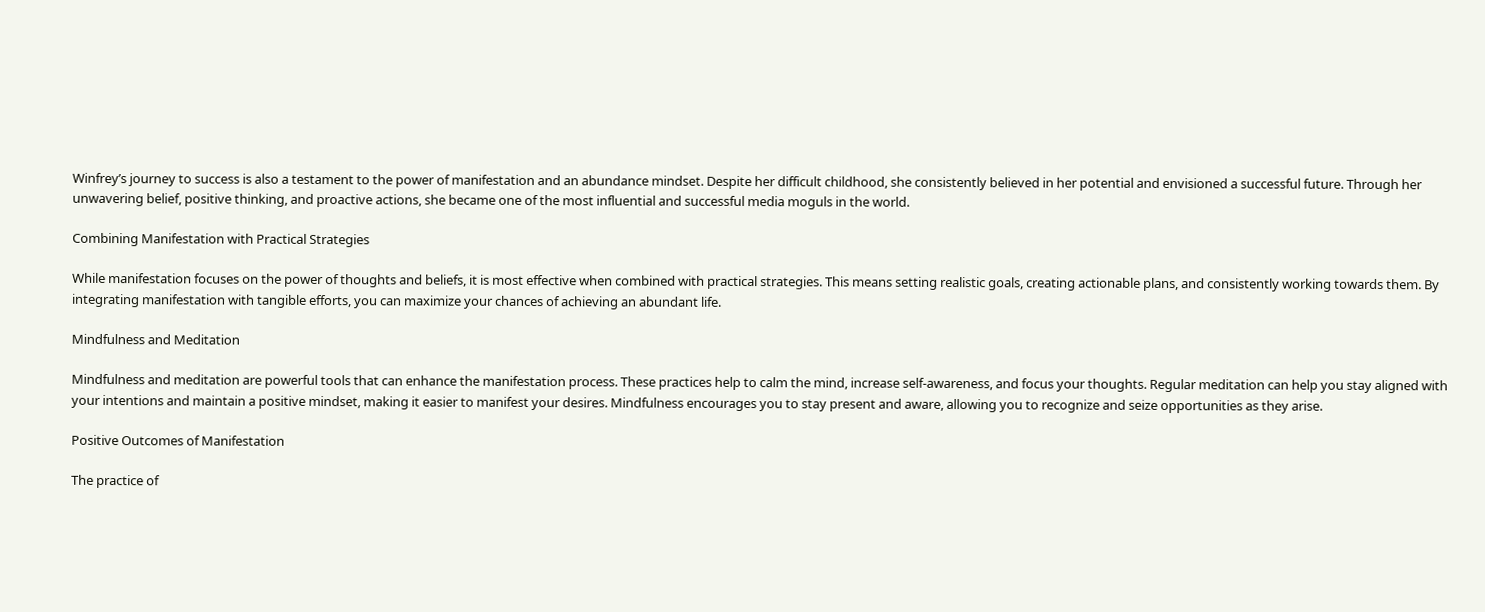Winfrey’s journey to success is also a testament to the power of manifestation and an abundance mindset. Despite her difficult childhood, she consistently believed in her potential and envisioned a successful future. Through her unwavering belief, positive thinking, and proactive actions, she became one of the most influential and successful media moguls in the world.

Combining Manifestation with Practical Strategies

While manifestation focuses on the power of thoughts and beliefs, it is most effective when combined with practical strategies. This means setting realistic goals, creating actionable plans, and consistently working towards them. By integrating manifestation with tangible efforts, you can maximize your chances of achieving an abundant life.

Mindfulness and Meditation

Mindfulness and meditation are powerful tools that can enhance the manifestation process. These practices help to calm the mind, increase self-awareness, and focus your thoughts. Regular meditation can help you stay aligned with your intentions and maintain a positive mindset, making it easier to manifest your desires. Mindfulness encourages you to stay present and aware, allowing you to recognize and seize opportunities as they arise.

Positive Outcomes of Manifestation

The practice of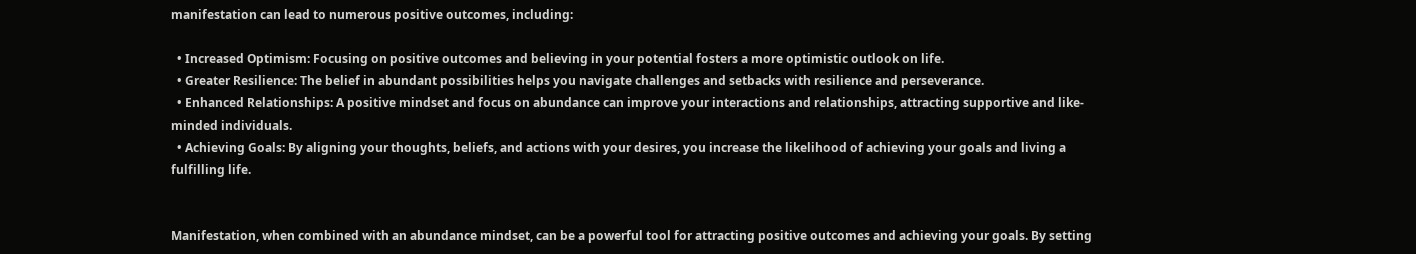manifestation can lead to numerous positive outcomes, including:

  • Increased Optimism: Focusing on positive outcomes and believing in your potential fosters a more optimistic outlook on life.
  • Greater Resilience: The belief in abundant possibilities helps you navigate challenges and setbacks with resilience and perseverance.
  • Enhanced Relationships: A positive mindset and focus on abundance can improve your interactions and relationships, attracting supportive and like-minded individuals.
  • Achieving Goals: By aligning your thoughts, beliefs, and actions with your desires, you increase the likelihood of achieving your goals and living a fulfilling life.


Manifestation, when combined with an abundance mindset, can be a powerful tool for attracting positive outcomes and achieving your goals. By setting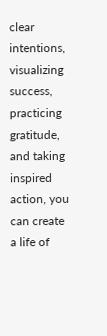clear intentions, visualizing success, practicing gratitude, and taking inspired action, you can create a life of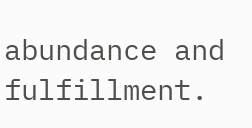abundance and fulfillment.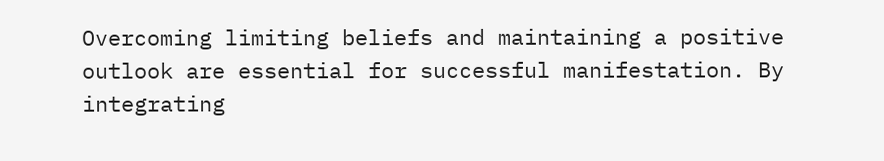Overcoming limiting beliefs and maintaining a positive outlook are essential for successful manifestation. By integrating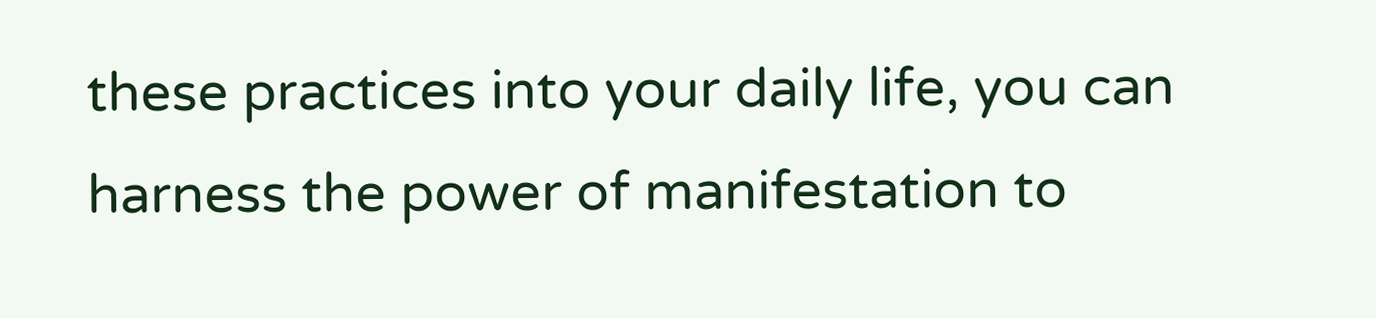these practices into your daily life, you can harness the power of manifestation to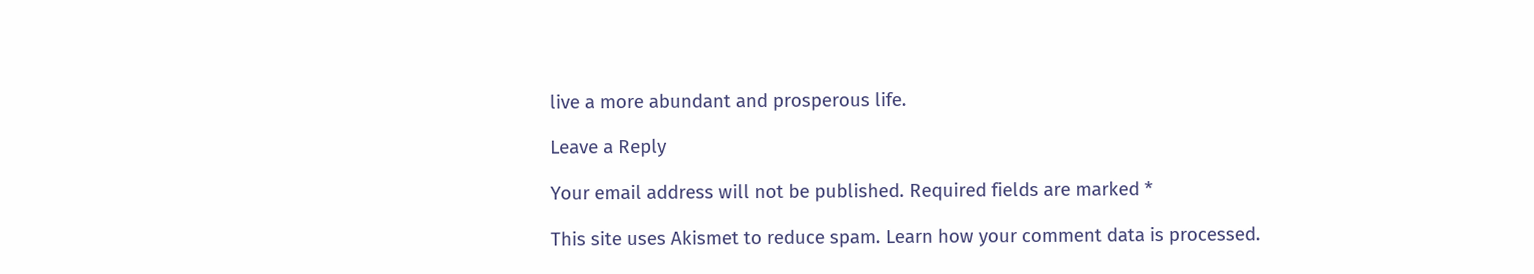live a more abundant and prosperous life.

Leave a Reply

Your email address will not be published. Required fields are marked *

This site uses Akismet to reduce spam. Learn how your comment data is processed.